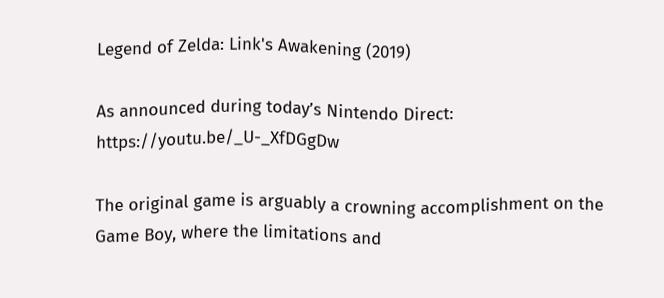Legend of Zelda: Link's Awakening (2019)

As announced during today’s Nintendo Direct: https://youtu.be/_U-_XfDGgDw

The original game is arguably a crowning accomplishment on the Game Boy, where the limitations and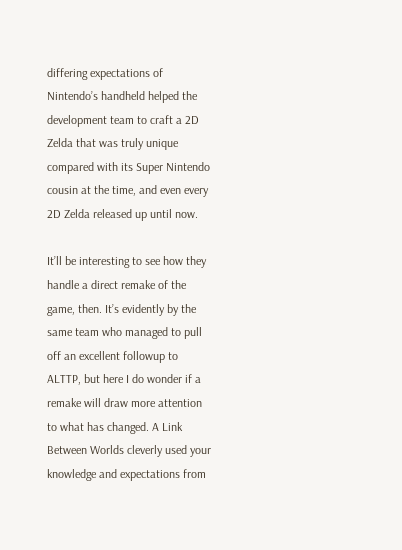differing expectations of Nintendo’s handheld helped the development team to craft a 2D Zelda that was truly unique compared with its Super Nintendo cousin at the time, and even every 2D Zelda released up until now.

It’ll be interesting to see how they handle a direct remake of the game, then. It’s evidently by the same team who managed to pull off an excellent followup to ALTTP, but here I do wonder if a remake will draw more attention to what has changed. A Link Between Worlds cleverly used your knowledge and expectations from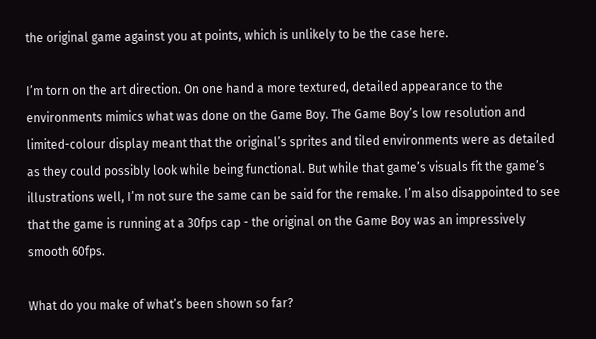the original game against you at points, which is unlikely to be the case here.

I’m torn on the art direction. On one hand a more textured, detailed appearance to the environments mimics what was done on the Game Boy. The Game Boy’s low resolution and limited-colour display meant that the original’s sprites and tiled environments were as detailed as they could possibly look while being functional. But while that game’s visuals fit the game’s illustrations well, I’m not sure the same can be said for the remake. I’m also disappointed to see that the game is running at a 30fps cap - the original on the Game Boy was an impressively smooth 60fps.

What do you make of what’s been shown so far?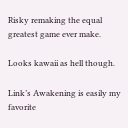Risky remaking the equal greatest game ever make.

Looks kawaii as hell though.

Link’s Awakening is easily my favorite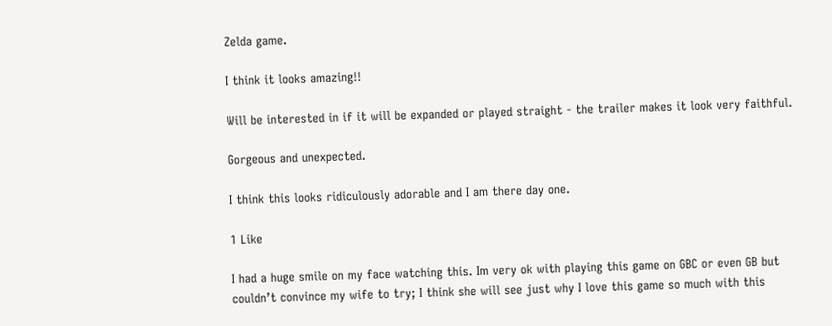Zelda game.

I think it looks amazing!!

Will be interested in if it will be expanded or played straight - the trailer makes it look very faithful.

Gorgeous and unexpected.

I think this looks ridiculously adorable and I am there day one.

1 Like

I had a huge smile on my face watching this. Im very ok with playing this game on GBC or even GB but couldn’t convince my wife to try; I think she will see just why I love this game so much with this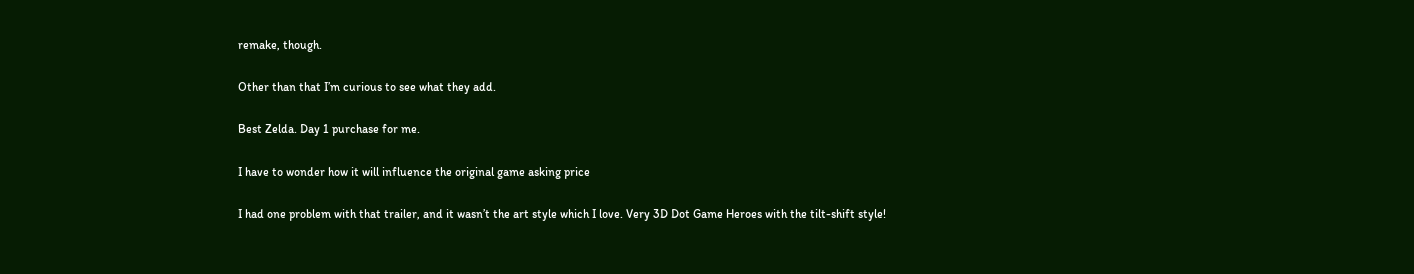remake, though.

Other than that I’m curious to see what they add.

Best Zelda. Day 1 purchase for me.

I have to wonder how it will influence the original game asking price

I had one problem with that trailer, and it wasn’t the art style which I love. Very 3D Dot Game Heroes with the tilt-shift style!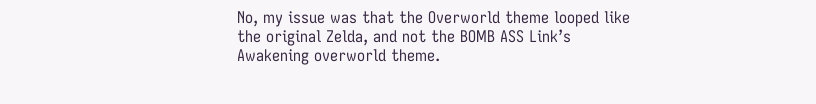No, my issue was that the Overworld theme looped like the original Zelda, and not the BOMB ASS Link’s Awakening overworld theme.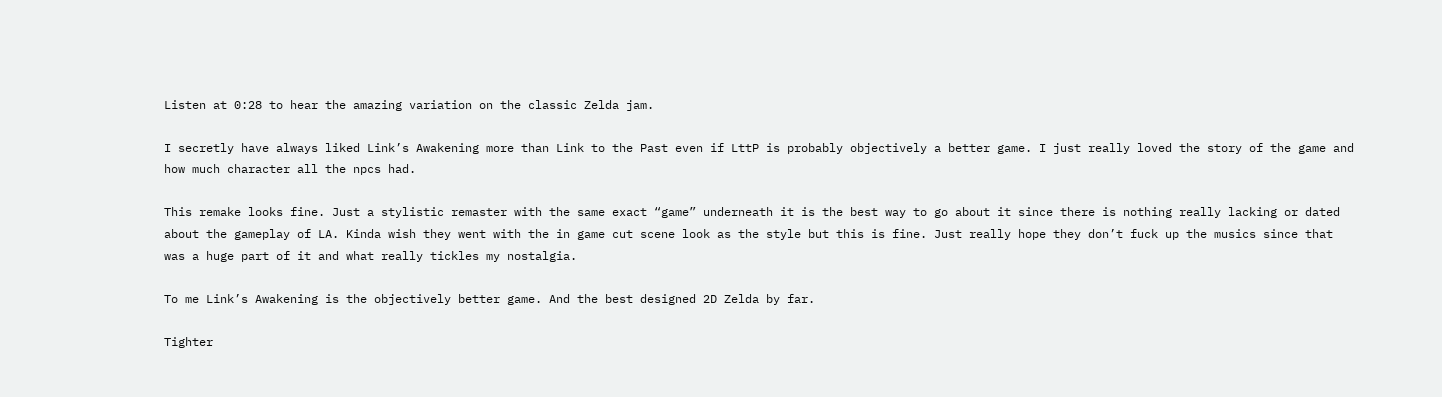Listen at 0:28 to hear the amazing variation on the classic Zelda jam.

I secretly have always liked Link’s Awakening more than Link to the Past even if LttP is probably objectively a better game. I just really loved the story of the game and how much character all the npcs had.

This remake looks fine. Just a stylistic remaster with the same exact “game” underneath it is the best way to go about it since there is nothing really lacking or dated about the gameplay of LA. Kinda wish they went with the in game cut scene look as the style but this is fine. Just really hope they don’t fuck up the musics since that was a huge part of it and what really tickles my nostalgia.

To me Link’s Awakening is the objectively better game. And the best designed 2D Zelda by far.

Tighter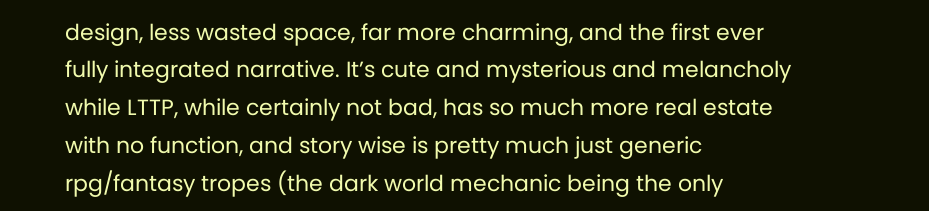design, less wasted space, far more charming, and the first ever fully integrated narrative. It’s cute and mysterious and melancholy while LTTP, while certainly not bad, has so much more real estate with no function, and story wise is pretty much just generic rpg/fantasy tropes (the dark world mechanic being the only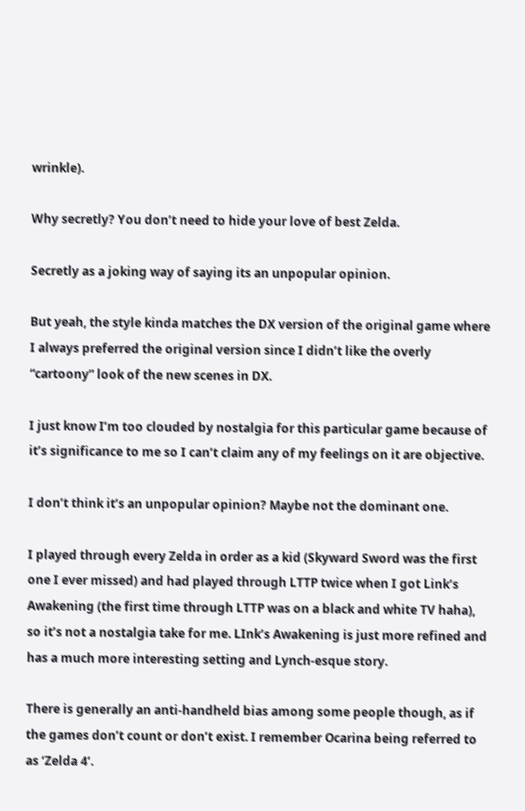wrinkle).

Why secretly? You don’t need to hide your love of best Zelda.

Secretly as a joking way of saying its an unpopular opinion.

But yeah, the style kinda matches the DX version of the original game where I always preferred the original version since I didn’t like the overly “cartoony” look of the new scenes in DX.

I just know I’m too clouded by nostalgia for this particular game because of it’s significance to me so I can’t claim any of my feelings on it are objective.

I don’t think it’s an unpopular opinion? Maybe not the dominant one.

I played through every Zelda in order as a kid (Skyward Sword was the first one I ever missed) and had played through LTTP twice when I got Link’s Awakening (the first time through LTTP was on a black and white TV haha), so it’s not a nostalgia take for me. LInk’s Awakening is just more refined and has a much more interesting setting and Lynch-esque story.

There is generally an anti-handheld bias among some people though, as if the games don’t count or don’t exist. I remember Ocarina being referred to as ‘Zelda 4’.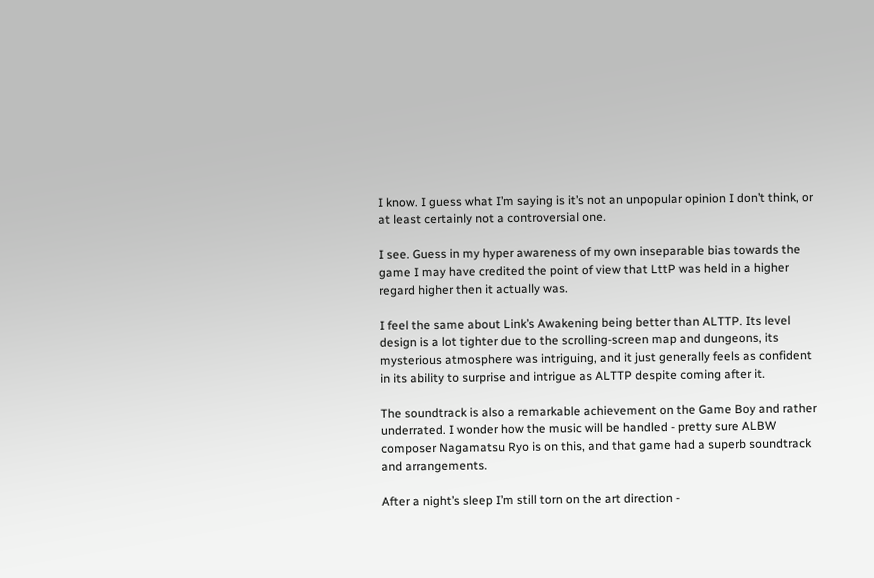I know. I guess what I’m saying is it’s not an unpopular opinion I don’t think, or at least certainly not a controversial one.

I see. Guess in my hyper awareness of my own inseparable bias towards the game I may have credited the point of view that LttP was held in a higher regard higher then it actually was.

I feel the same about Link’s Awakening being better than ALTTP. Its level design is a lot tighter due to the scrolling-screen map and dungeons, its mysterious atmosphere was intriguing, and it just generally feels as confident in its ability to surprise and intrigue as ALTTP despite coming after it.

The soundtrack is also a remarkable achievement on the Game Boy and rather underrated. I wonder how the music will be handled - pretty sure ALBW composer Nagamatsu Ryo is on this, and that game had a superb soundtrack and arrangements.

After a night’s sleep I’m still torn on the art direction -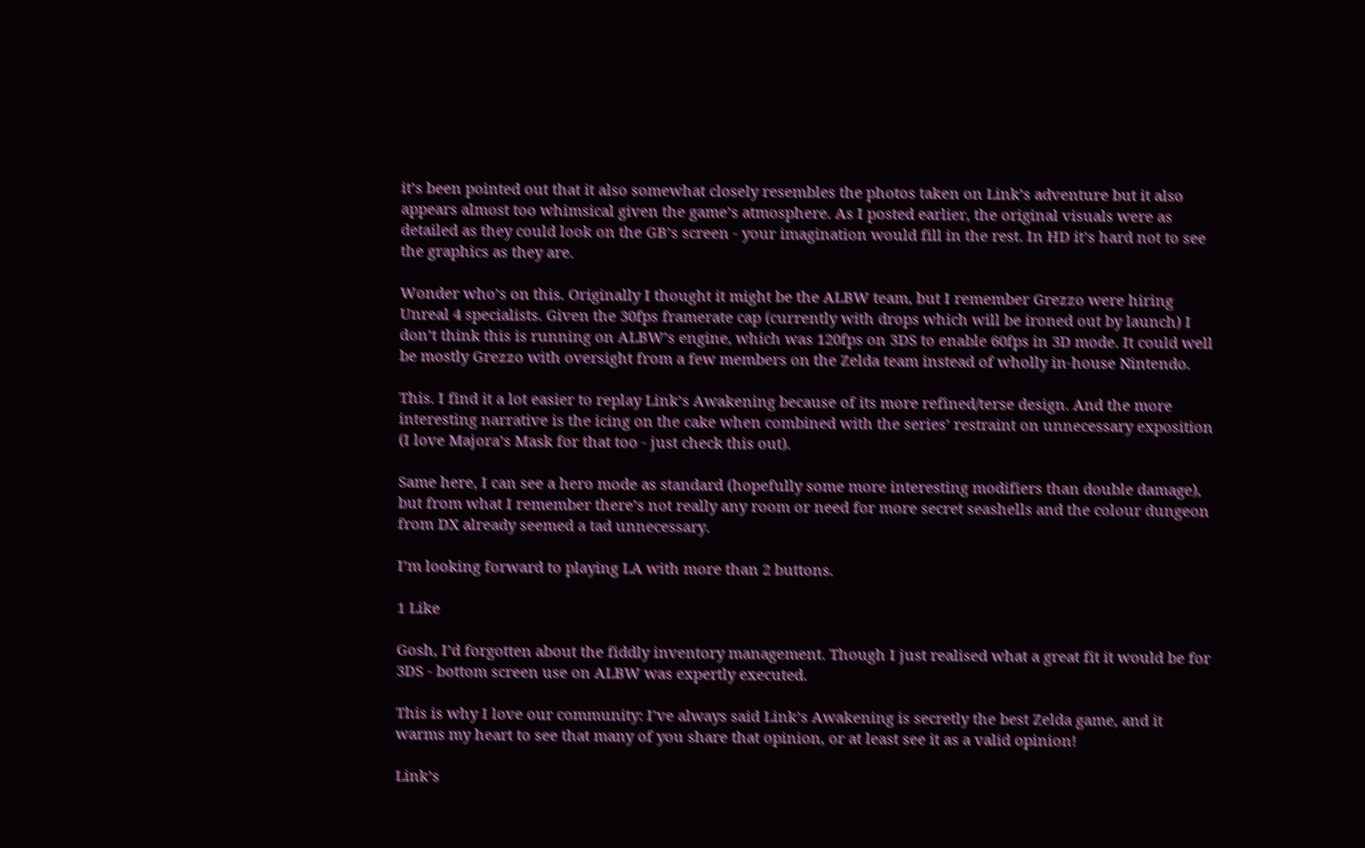it’s been pointed out that it also somewhat closely resembles the photos taken on Link’s adventure but it also appears almost too whimsical given the game’s atmosphere. As I posted earlier, the original visuals were as detailed as they could look on the GB’s screen - your imagination would fill in the rest. In HD it’s hard not to see the graphics as they are.

Wonder who’s on this. Originally I thought it might be the ALBW team, but I remember Grezzo were hiring Unreal 4 specialists. Given the 30fps framerate cap (currently with drops which will be ironed out by launch) I don’t think this is running on ALBW’s engine, which was 120fps on 3DS to enable 60fps in 3D mode. It could well be mostly Grezzo with oversight from a few members on the Zelda team instead of wholly in-house Nintendo.

This. I find it a lot easier to replay Link’s Awakening because of its more refined/terse design. And the more interesting narrative is the icing on the cake when combined with the series’ restraint on unnecessary exposition (I love Majora’s Mask for that too - just check this out).

Same here, I can see a hero mode as standard (hopefully some more interesting modifiers than double damage), but from what I remember there’s not really any room or need for more secret seashells and the colour dungeon from DX already seemed a tad unnecessary.

I’m looking forward to playing LA with more than 2 buttons.

1 Like

Gosh, I’d forgotten about the fiddly inventory management. Though I just realised what a great fit it would be for 3DS - bottom screen use on ALBW was expertly executed.

This is why I love our community: I’ve always said Link’s Awakening is secretly the best Zelda game, and it warms my heart to see that many of you share that opinion, or at least see it as a valid opinion!

Link’s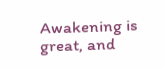Awakening is great, and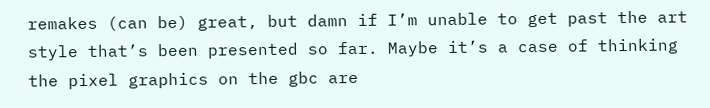remakes (can be) great, but damn if I’m unable to get past the art style that’s been presented so far. Maybe it’s a case of thinking the pixel graphics on the gbc are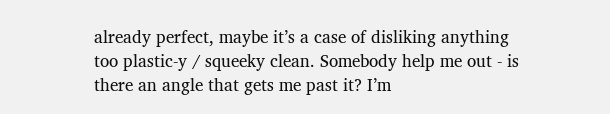already perfect, maybe it’s a case of disliking anything too plastic-y / squeeky clean. Somebody help me out - is there an angle that gets me past it? I’m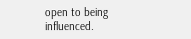open to being influenced.